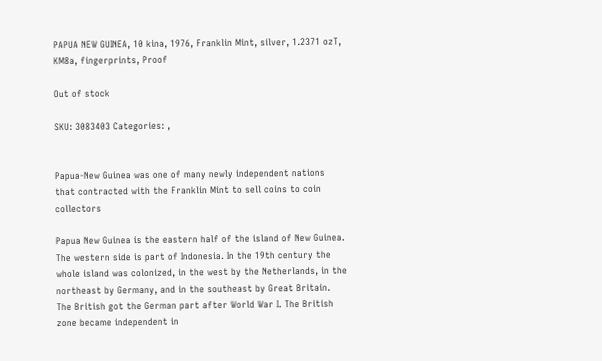PAPUA NEW GUINEA, 10 kina, 1976, Franklin Mint, silver, 1.2371 ozT, KM8a, fingerprints, Proof

Out of stock

SKU: 3083403 Categories: ,


Papua-New Guinea was one of many newly independent nations that contracted with the Franklin Mint to sell coins to coin collectors

Papua New Guinea is the eastern half of the island of New Guinea. The western side is part of Indonesia. In the 19th century the whole island was colonized, in the west by the Netherlands, in the northeast by Germany, and in the southeast by Great Britain. The British got the German part after World War I. The British zone became independent in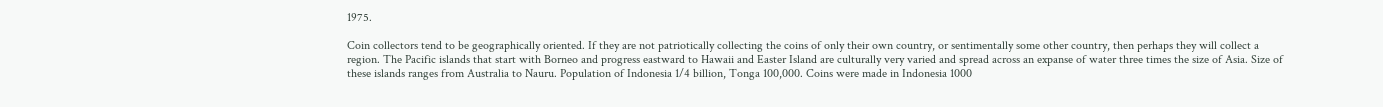1975.

Coin collectors tend to be geographically oriented. If they are not patriotically collecting the coins of only their own country, or sentimentally some other country, then perhaps they will collect a region. The Pacific islands that start with Borneo and progress eastward to Hawaii and Easter Island are culturally very varied and spread across an expanse of water three times the size of Asia. Size of these islands ranges from Australia to Nauru. Population of Indonesia 1/4 billion, Tonga 100,000. Coins were made in Indonesia 1000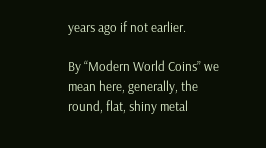years ago if not earlier.

By “Modern World Coins” we mean here, generally, the round, flat, shiny metal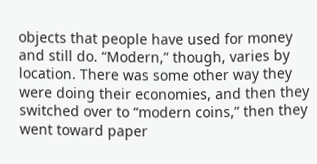objects that people have used for money and still do. “Modern,” though, varies by location. There was some other way they were doing their economies, and then they switched over to “modern coins,” then they went toward paper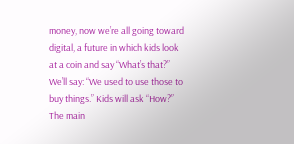money, now we’re all going toward digital, a future in which kids look at a coin and say “What’s that?” We’ll say: “We used to use those to buy things.” Kids will ask “How?” The main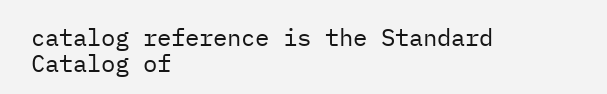catalog reference is the Standard Catalog of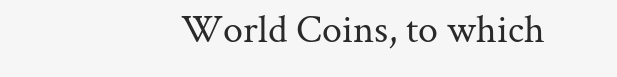World Coins, to which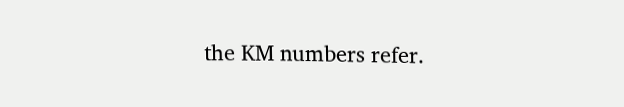the KM numbers refer.